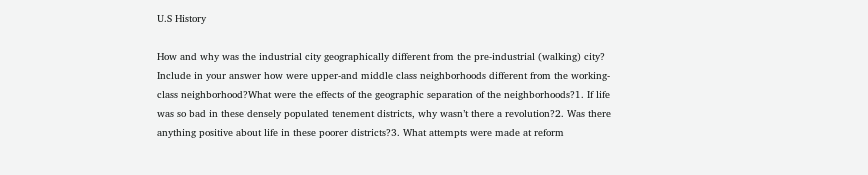U.S History

How and why was the industrial city geographically different from the pre-industrial (walking) city? Include in your answer how were upper-and middle class neighborhoods different from the working-class neighborhood?What were the effects of the geographic separation of the neighborhoods?1. If life was so bad in these densely populated tenement districts, why wasn’t there a revolution?2. Was there anything positive about life in these poorer districts?3. What attempts were made at reform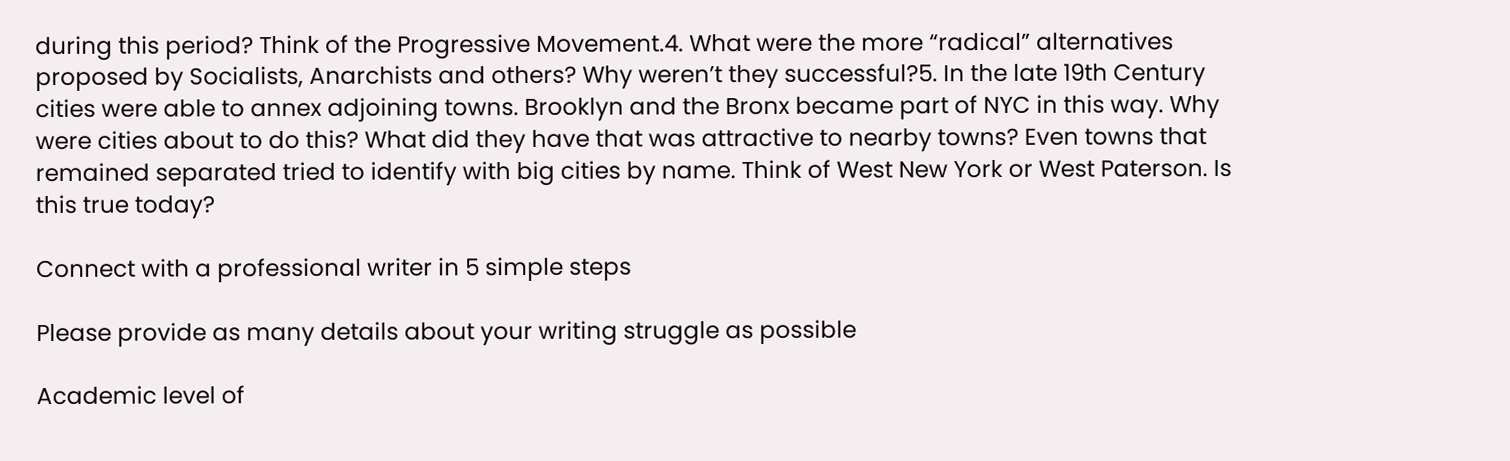during this period? Think of the Progressive Movement.4. What were the more “radical” alternatives proposed by Socialists, Anarchists and others? Why weren’t they successful?5. In the late 19th Century cities were able to annex adjoining towns. Brooklyn and the Bronx became part of NYC in this way. Why were cities about to do this? What did they have that was attractive to nearby towns? Even towns that remained separated tried to identify with big cities by name. Think of West New York or West Paterson. Is this true today?

Connect with a professional writer in 5 simple steps

Please provide as many details about your writing struggle as possible

Academic level of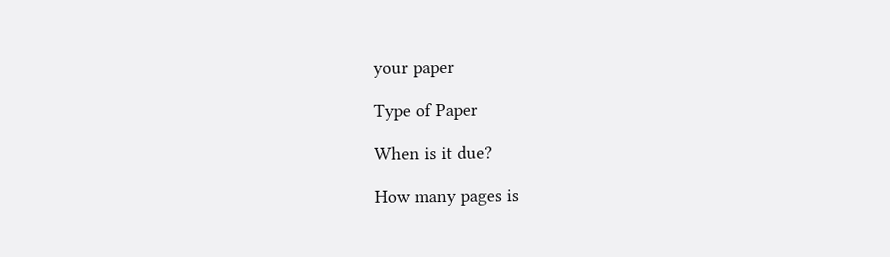your paper

Type of Paper

When is it due?

How many pages is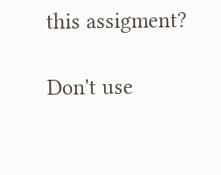this assigment?

Don't use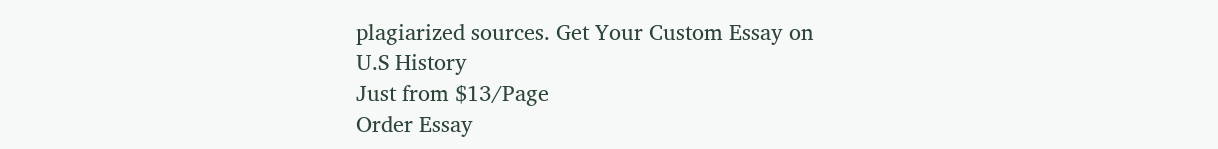plagiarized sources. Get Your Custom Essay on
U.S History
Just from $13/Page
Order Essay